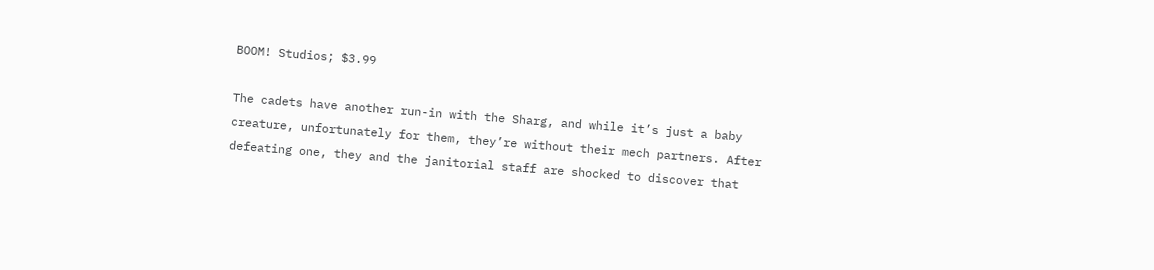BOOM! Studios; $3.99

The cadets have another run-in with the Sharg, and while it’s just a baby creature, unfortunately for them, they’re without their mech partners. After defeating one, they and the janitorial staff are shocked to discover that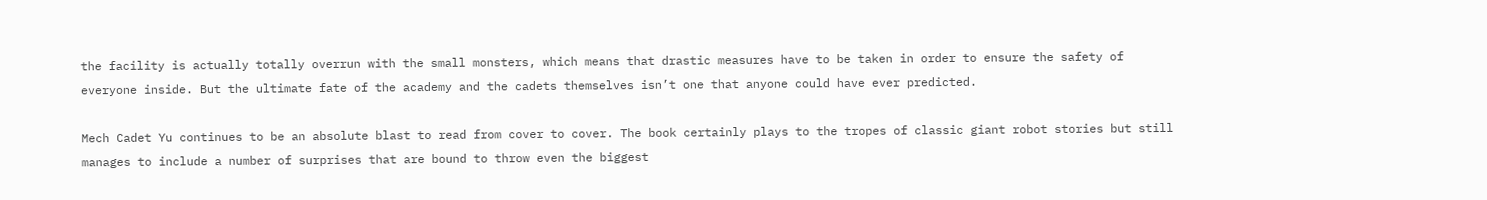the facility is actually totally overrun with the small monsters, which means that drastic measures have to be taken in order to ensure the safety of everyone inside. But the ultimate fate of the academy and the cadets themselves isn’t one that anyone could have ever predicted.

Mech Cadet Yu continues to be an absolute blast to read from cover to cover. The book certainly plays to the tropes of classic giant robot stories but still manages to include a number of surprises that are bound to throw even the biggest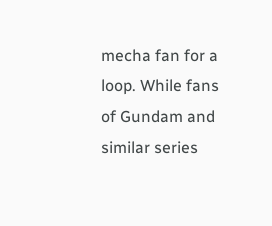mecha fan for a loop. While fans of Gundam and similar series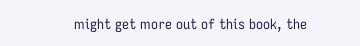might get more out of this book, the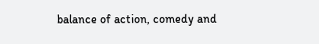balance of action, comedy and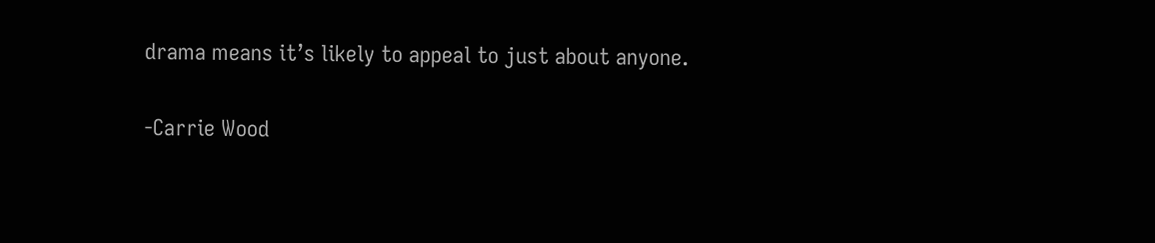drama means it’s likely to appeal to just about anyone.

-Carrie Wood